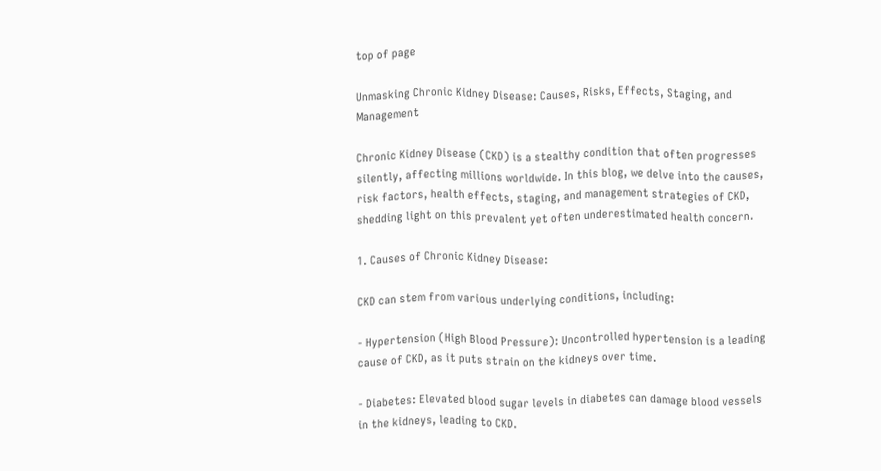top of page

Unmasking Chronic Kidney Disease: Causes, Risks, Effects, Staging, and Management

Chronic Kidney Disease (CKD) is a stealthy condition that often progresses silently, affecting millions worldwide. In this blog, we delve into the causes, risk factors, health effects, staging, and management strategies of CKD, shedding light on this prevalent yet often underestimated health concern.

1. Causes of Chronic Kidney Disease:

CKD can stem from various underlying conditions, including:

- Hypertension (High Blood Pressure): Uncontrolled hypertension is a leading cause of CKD, as it puts strain on the kidneys over time.

- Diabetes: Elevated blood sugar levels in diabetes can damage blood vessels in the kidneys, leading to CKD.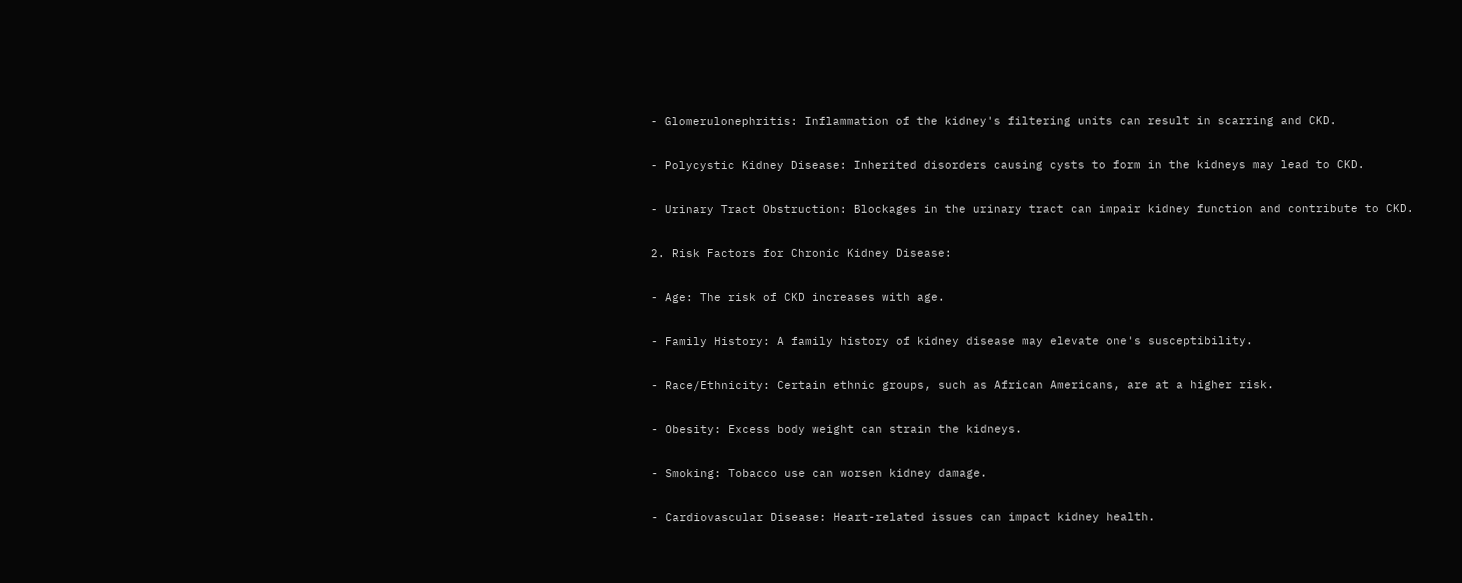- Glomerulonephritis: Inflammation of the kidney's filtering units can result in scarring and CKD.

- Polycystic Kidney Disease: Inherited disorders causing cysts to form in the kidneys may lead to CKD.

- Urinary Tract Obstruction: Blockages in the urinary tract can impair kidney function and contribute to CKD.

2. Risk Factors for Chronic Kidney Disease:

- Age: The risk of CKD increases with age.

- Family History: A family history of kidney disease may elevate one's susceptibility.

- Race/Ethnicity: Certain ethnic groups, such as African Americans, are at a higher risk.

- Obesity: Excess body weight can strain the kidneys.

- Smoking: Tobacco use can worsen kidney damage.

- Cardiovascular Disease: Heart-related issues can impact kidney health.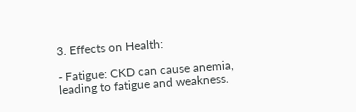3. Effects on Health:

- Fatigue: CKD can cause anemia, leading to fatigue and weakness.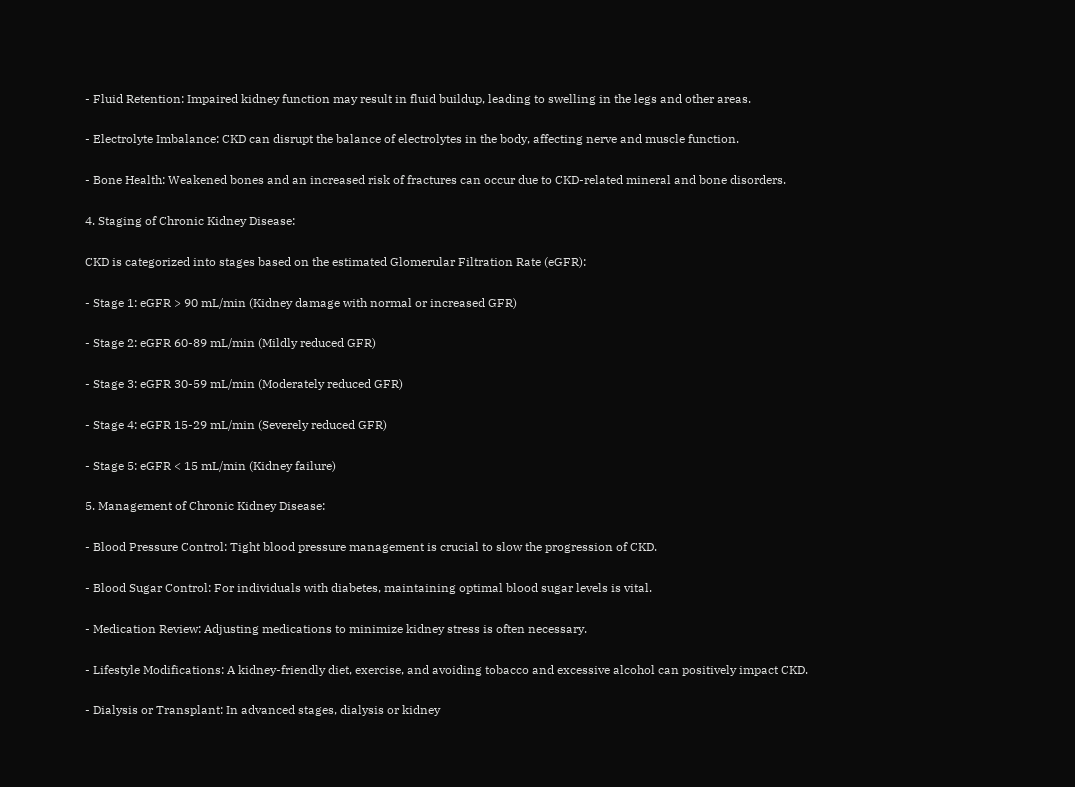- Fluid Retention: Impaired kidney function may result in fluid buildup, leading to swelling in the legs and other areas.

- Electrolyte Imbalance: CKD can disrupt the balance of electrolytes in the body, affecting nerve and muscle function.

- Bone Health: Weakened bones and an increased risk of fractures can occur due to CKD-related mineral and bone disorders.

4. Staging of Chronic Kidney Disease:

CKD is categorized into stages based on the estimated Glomerular Filtration Rate (eGFR):

- Stage 1: eGFR > 90 mL/min (Kidney damage with normal or increased GFR)

- Stage 2: eGFR 60-89 mL/min (Mildly reduced GFR)

- Stage 3: eGFR 30-59 mL/min (Moderately reduced GFR)

- Stage 4: eGFR 15-29 mL/min (Severely reduced GFR)

- Stage 5: eGFR < 15 mL/min (Kidney failure)

5. Management of Chronic Kidney Disease:

- Blood Pressure Control: Tight blood pressure management is crucial to slow the progression of CKD.

- Blood Sugar Control: For individuals with diabetes, maintaining optimal blood sugar levels is vital.

- Medication Review: Adjusting medications to minimize kidney stress is often necessary.

- Lifestyle Modifications: A kidney-friendly diet, exercise, and avoiding tobacco and excessive alcohol can positively impact CKD.

- Dialysis or Transplant: In advanced stages, dialysis or kidney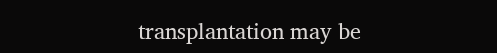transplantation may be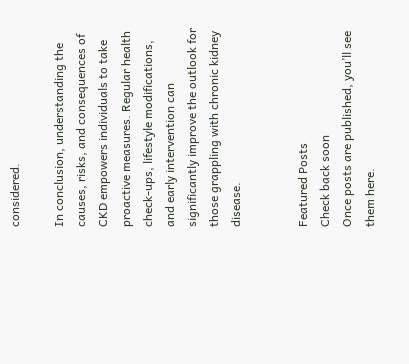considered.

In conclusion, understanding the causes, risks, and consequences of CKD empowers individuals to take proactive measures. Regular health check-ups, lifestyle modifications, and early intervention can significantly improve the outlook for those grappling with chronic kidney disease.


Featured Posts
Check back soon
Once posts are published, you’ll see them here.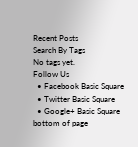Recent Posts
Search By Tags
No tags yet.
Follow Us
  • Facebook Basic Square
  • Twitter Basic Square
  • Google+ Basic Square
bottom of page